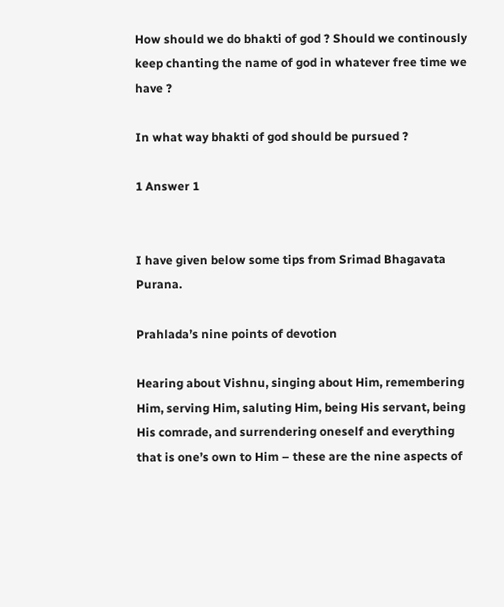How should we do bhakti of god ? Should we continously keep chanting the name of god in whatever free time we have ?

In what way bhakti of god should be pursued ?

1 Answer 1


I have given below some tips from Srimad Bhagavata Purana.

Prahlada’s nine points of devotion

Hearing about Vishnu, singing about Him, remembering Him, serving Him, saluting Him, being His servant, being His comrade, and surrendering oneself and everything that is one’s own to Him – these are the nine aspects of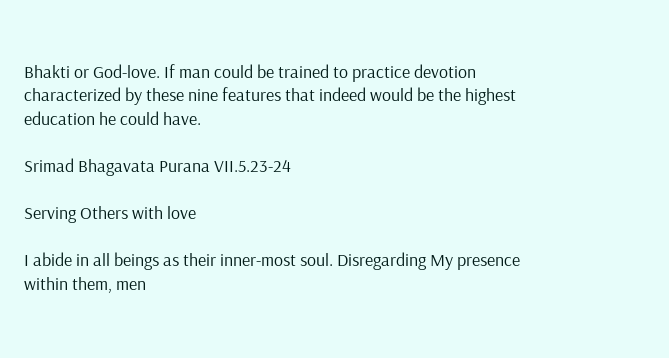Bhakti or God-love. If man could be trained to practice devotion characterized by these nine features that indeed would be the highest education he could have.

Srimad Bhagavata Purana VII.5.23-24

Serving Others with love

I abide in all beings as their inner-most soul. Disregarding My presence within them, men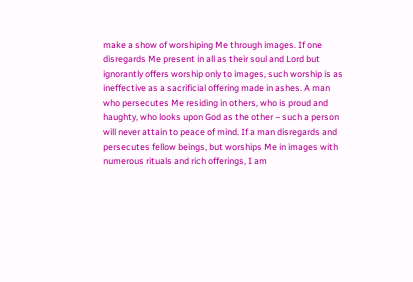make a show of worshiping Me through images. If one disregards Me present in all as their soul and Lord but ignorantly offers worship only to images, such worship is as ineffective as a sacrificial offering made in ashes. A man who persecutes Me residing in others, who is proud and haughty, who looks upon God as the other – such a person will never attain to peace of mind. If a man disregards and persecutes fellow beings, but worships Me in images with numerous rituals and rich offerings, I am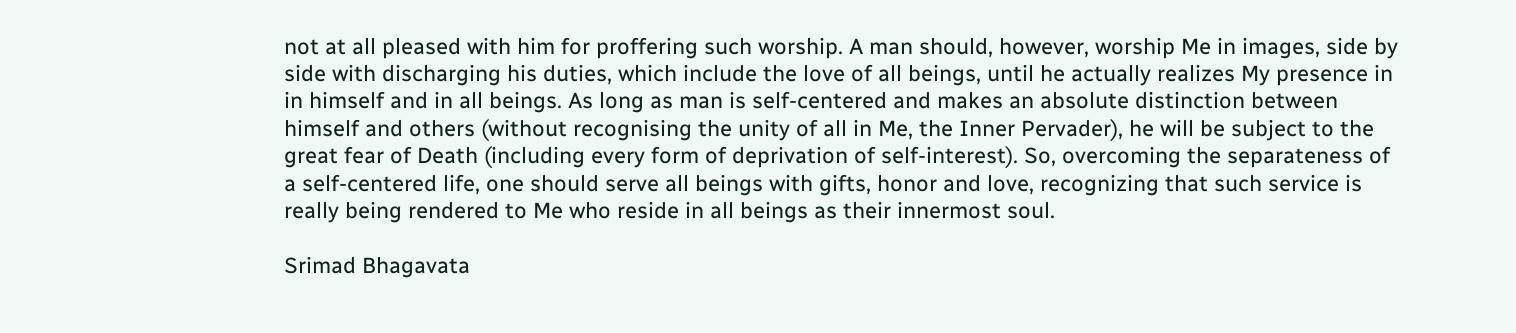not at all pleased with him for proffering such worship. A man should, however, worship Me in images, side by side with discharging his duties, which include the love of all beings, until he actually realizes My presence in in himself and in all beings. As long as man is self-centered and makes an absolute distinction between himself and others (without recognising the unity of all in Me, the Inner Pervader), he will be subject to the great fear of Death (including every form of deprivation of self-interest). So, overcoming the separateness of a self-centered life, one should serve all beings with gifts, honor and love, recognizing that such service is really being rendered to Me who reside in all beings as their innermost soul.

Srimad Bhagavata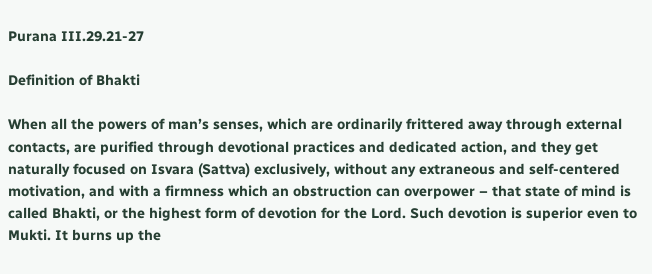Purana III.29.21-27

Definition of Bhakti

When all the powers of man’s senses, which are ordinarily frittered away through external contacts, are purified through devotional practices and dedicated action, and they get naturally focused on Isvara (Sattva) exclusively, without any extraneous and self-centered motivation, and with a firmness which an obstruction can overpower – that state of mind is called Bhakti, or the highest form of devotion for the Lord. Such devotion is superior even to Mukti. It burns up the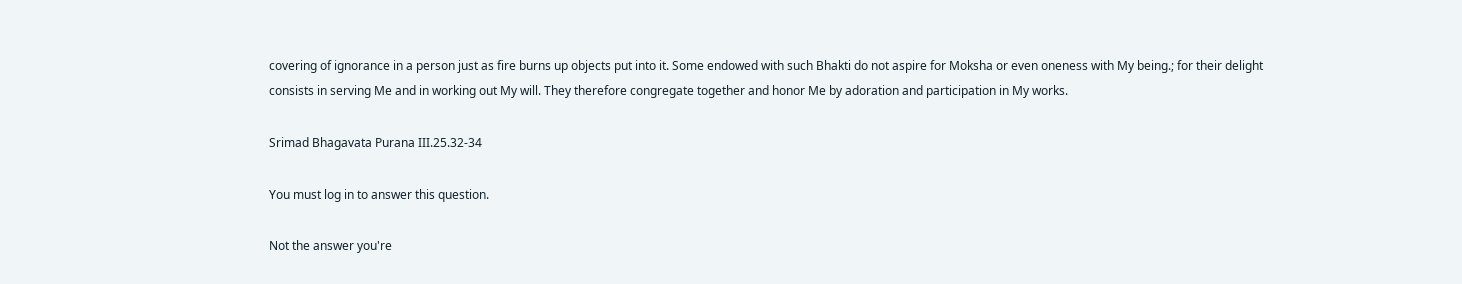covering of ignorance in a person just as fire burns up objects put into it. Some endowed with such Bhakti do not aspire for Moksha or even oneness with My being.; for their delight consists in serving Me and in working out My will. They therefore congregate together and honor Me by adoration and participation in My works.

Srimad Bhagavata Purana III.25.32-34

You must log in to answer this question.

Not the answer you're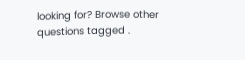looking for? Browse other questions tagged .